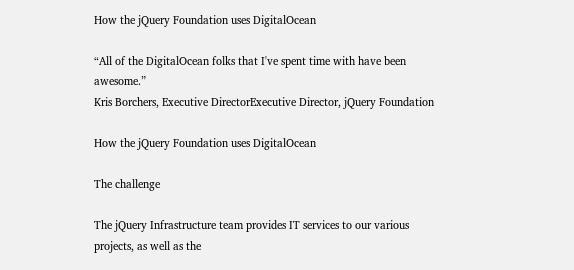How the jQuery Foundation uses DigitalOcean

“All of the DigitalOcean folks that I've spent time with have been awesome.”
Kris Borchers, Executive DirectorExecutive Director, jQuery Foundation

How the jQuery Foundation uses DigitalOcean

The challenge

The jQuery Infrastructure team provides IT services to our various projects, as well as the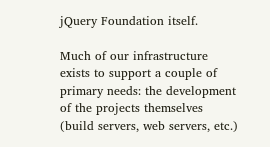jQuery Foundation itself.

Much of our infrastructure exists to support a couple of primary needs: the development of the projects themselves (build servers, web servers, etc.)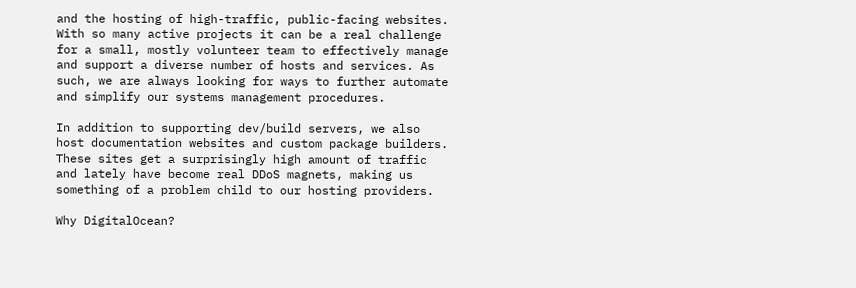and the hosting of high-traffic, public-facing websites. With so many active projects it can be a real challenge for a small, mostly volunteer team to effectively manage and support a diverse number of hosts and services. As such, we are always looking for ways to further automate and simplify our systems management procedures.

In addition to supporting dev/build servers, we also host documentation websites and custom package builders. These sites get a surprisingly high amount of traffic and lately have become real DDoS magnets, making us something of a problem child to our hosting providers.

Why DigitalOcean?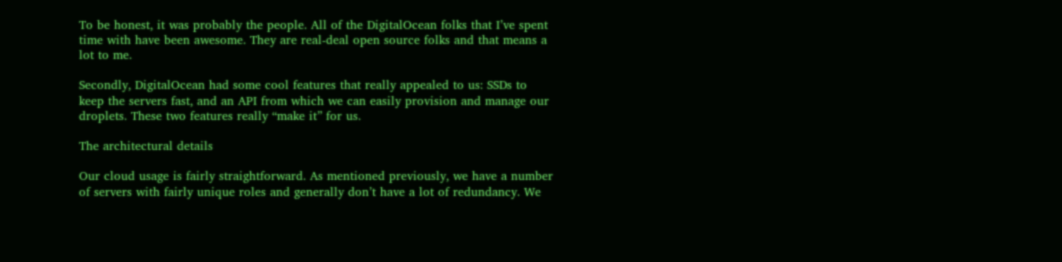To be honest, it was probably the people. All of the DigitalOcean folks that I’ve spent time with have been awesome. They are real-deal open source folks and that means a lot to me.

Secondly, DigitalOcean had some cool features that really appealed to us: SSDs to keep the servers fast, and an API from which we can easily provision and manage our droplets. These two features really “make it” for us.

The architectural details

Our cloud usage is fairly straightforward. As mentioned previously, we have a number of servers with fairly unique roles and generally don’t have a lot of redundancy. We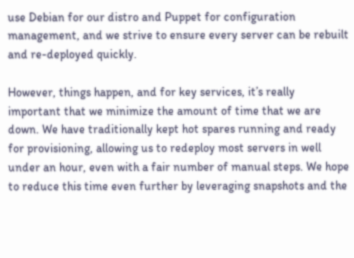use Debian for our distro and Puppet for configuration management, and we strive to ensure every server can be rebuilt and re-deployed quickly.

However, things happen, and for key services, it’s really important that we minimize the amount of time that we are down. We have traditionally kept hot spares running and ready for provisioning, allowing us to redeploy most servers in well under an hour, even with a fair number of manual steps. We hope to reduce this time even further by leveraging snapshots and the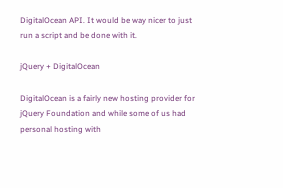DigitalOcean API. It would be way nicer to just run a script and be done with it.

jQuery + DigitalOcean

DigitalOcean is a fairly new hosting provider for jQuery Foundation and while some of us had personal hosting with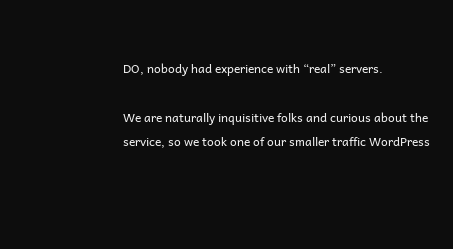DO, nobody had experience with “real” servers.

We are naturally inquisitive folks and curious about the service, so we took one of our smaller traffic WordPress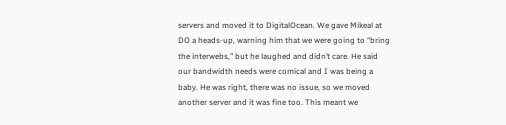servers and moved it to DigitalOcean. We gave Mikeal at DO a heads-up, warning him that we were going to “bring the interwebs,” but he laughed and didn’t care. He said our bandwidth needs were comical and I was being a baby. He was right, there was no issue, so we moved another server and it was fine too. This meant we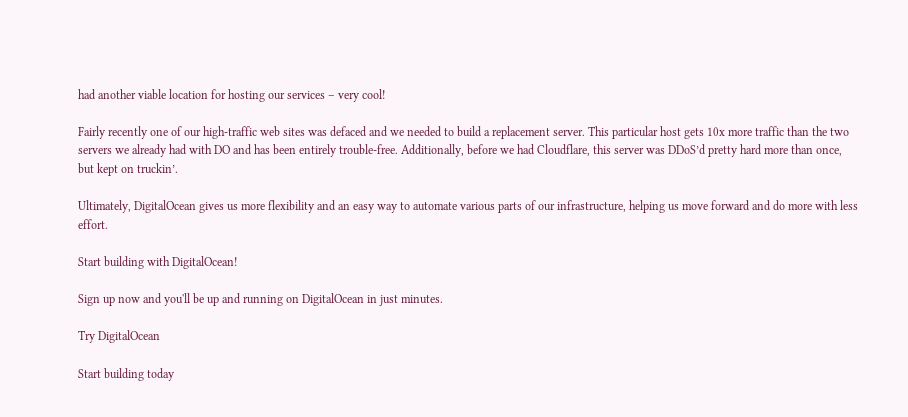had another viable location for hosting our services – very cool!

Fairly recently one of our high-traffic web sites was defaced and we needed to build a replacement server. This particular host gets 10x more traffic than the two servers we already had with DO and has been entirely trouble-free. Additionally, before we had Cloudflare, this server was DDoS’d pretty hard more than once, but kept on truckin’.

Ultimately, DigitalOcean gives us more flexibility and an easy way to automate various parts of our infrastructure, helping us move forward and do more with less effort.

Start building with DigitalOcean!

Sign up now and you'll be up and running on DigitalOcean in just minutes.

Try DigitalOcean

Start building today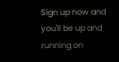Sign up now and you'll be up and running on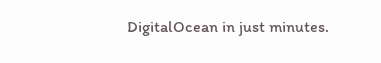DigitalOcean in just minutes.